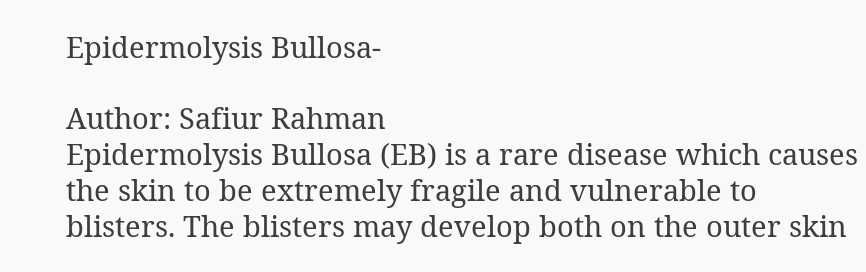Epidermolysis Bullosa-

Author: Safiur Rahman
Epidermolysis Bullosa (EB) is a rare disease which causes the skin to be extremely fragile and vulnerable to blisters. The blisters may develop both on the outer skin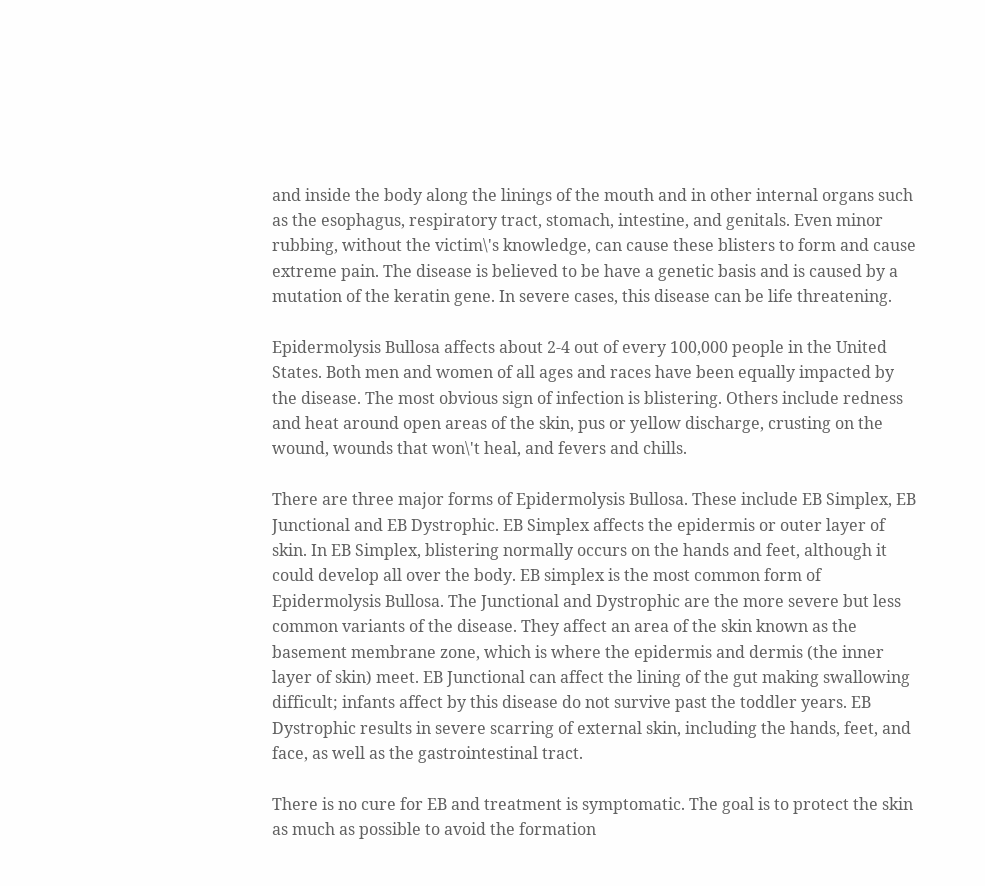and inside the body along the linings of the mouth and in other internal organs such as the esophagus, respiratory tract, stomach, intestine, and genitals. Even minor rubbing, without the victim\'s knowledge, can cause these blisters to form and cause extreme pain. The disease is believed to be have a genetic basis and is caused by a mutation of the keratin gene. In severe cases, this disease can be life threatening.

Epidermolysis Bullosa affects about 2-4 out of every 100,000 people in the United States. Both men and women of all ages and races have been equally impacted by the disease. The most obvious sign of infection is blistering. Others include redness and heat around open areas of the skin, pus or yellow discharge, crusting on the wound, wounds that won\'t heal, and fevers and chills.

There are three major forms of Epidermolysis Bullosa. These include EB Simplex, EB Junctional and EB Dystrophic. EB Simplex affects the epidermis or outer layer of skin. In EB Simplex, blistering normally occurs on the hands and feet, although it could develop all over the body. EB simplex is the most common form of Epidermolysis Bullosa. The Junctional and Dystrophic are the more severe but less common variants of the disease. They affect an area of the skin known as the basement membrane zone, which is where the epidermis and dermis (the inner layer of skin) meet. EB Junctional can affect the lining of the gut making swallowing difficult; infants affect by this disease do not survive past the toddler years. EB Dystrophic results in severe scarring of external skin, including the hands, feet, and face, as well as the gastrointestinal tract.

There is no cure for EB and treatment is symptomatic. The goal is to protect the skin as much as possible to avoid the formation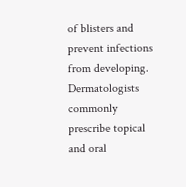of blisters and prevent infections from developing. Dermatologists commonly prescribe topical and oral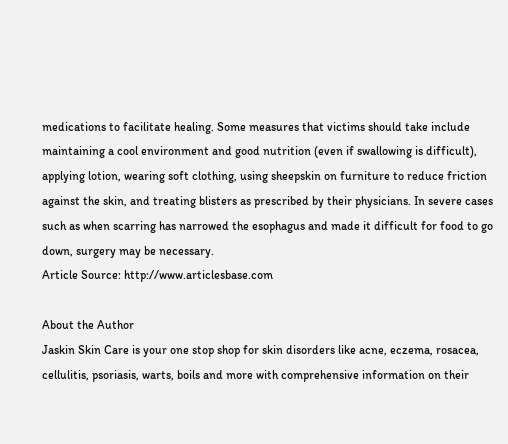medications to facilitate healing. Some measures that victims should take include maintaining a cool environment and good nutrition (even if swallowing is difficult), applying lotion, wearing soft clothing, using sheepskin on furniture to reduce friction against the skin, and treating blisters as prescribed by their physicians. In severe cases such as when scarring has narrowed the esophagus and made it difficult for food to go down, surgery may be necessary.
Article Source: http://www.articlesbase.com

About the Author
Jaskin Skin Care is your one stop shop for skin disorders like acne, eczema, rosacea, cellulitis, psoriasis, warts, boils and more with comprehensive information on their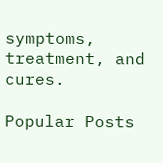symptoms, treatment, and cures.

Popular Posts